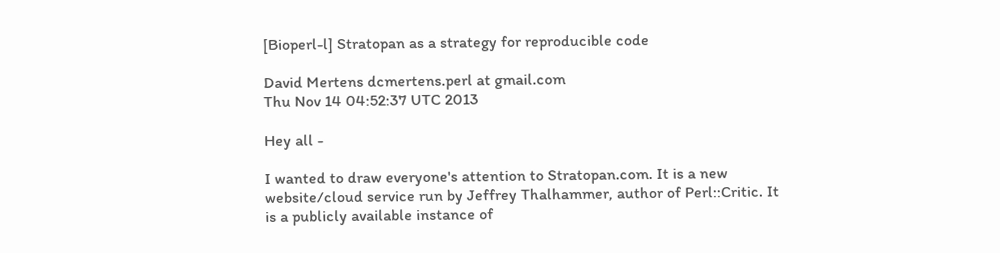[Bioperl-l] Stratopan as a strategy for reproducible code

David Mertens dcmertens.perl at gmail.com
Thu Nov 14 04:52:37 UTC 2013

Hey all -

I wanted to draw everyone's attention to Stratopan.com. It is a new
website/cloud service run by Jeffrey Thalhammer, author of Perl::Critic. It
is a publicly available instance of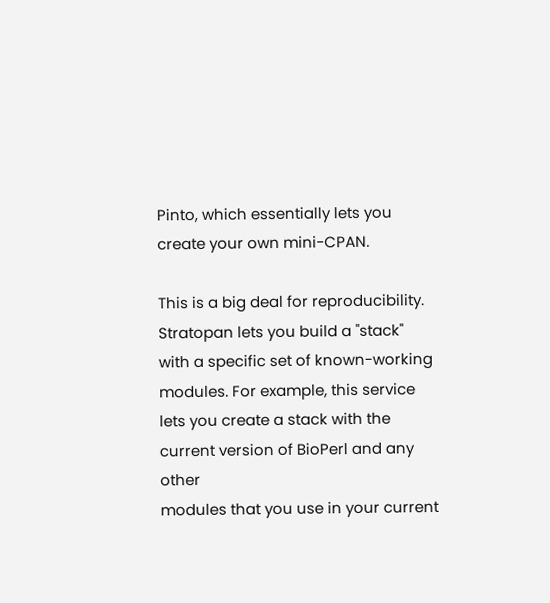Pinto, which essentially lets you
create your own mini-CPAN.

This is a big deal for reproducibility. Stratopan lets you build a "stack"
with a specific set of known-working modules. For example, this service
lets you create a stack with the current version of BioPerl and any other
modules that you use in your current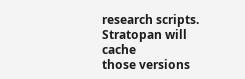research scripts. Stratopan will cache
those versions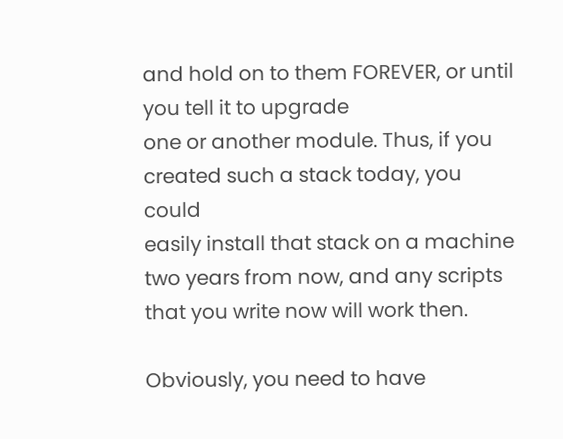and hold on to them FOREVER, or until you tell it to upgrade
one or another module. Thus, if you created such a stack today, you could
easily install that stack on a machine two years from now, and any scripts
that you write now will work then.

Obviously, you need to have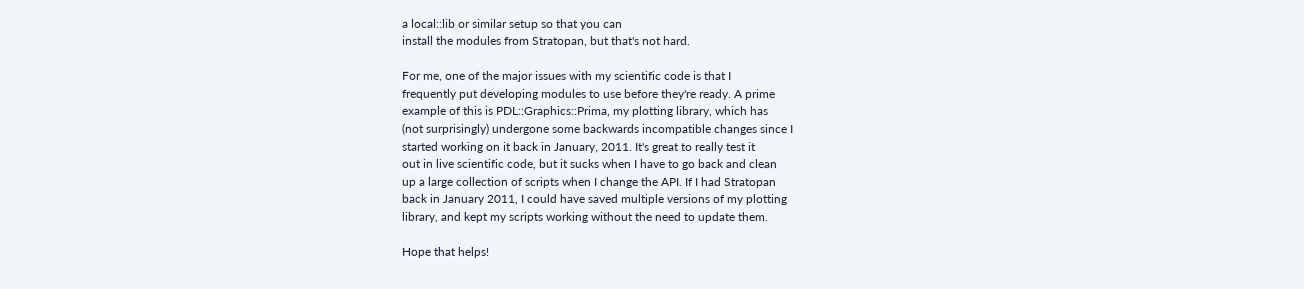a local::lib or similar setup so that you can
install the modules from Stratopan, but that's not hard.

For me, one of the major issues with my scientific code is that I
frequently put developing modules to use before they're ready. A prime
example of this is PDL::Graphics::Prima, my plotting library, which has
(not surprisingly) undergone some backwards incompatible changes since I
started working on it back in January, 2011. It's great to really test it
out in live scientific code, but it sucks when I have to go back and clean
up a large collection of scripts when I change the API. If I had Stratopan
back in January 2011, I could have saved multiple versions of my plotting
library, and kept my scripts working without the need to update them.

Hope that helps!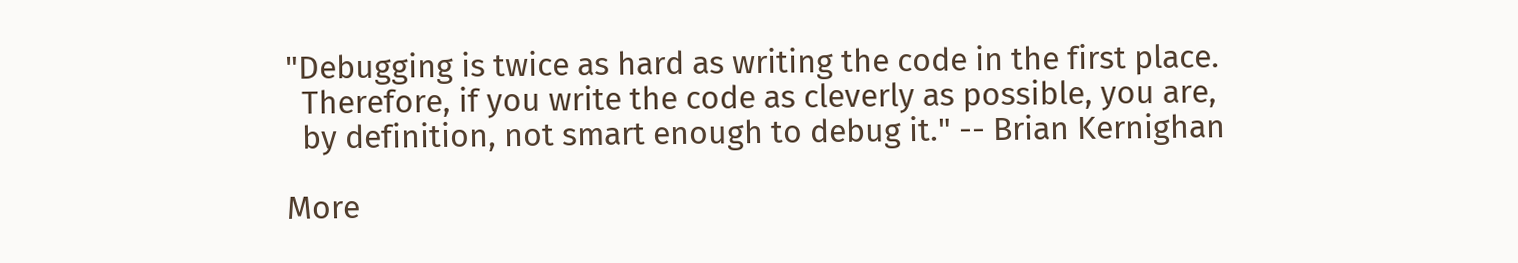"Debugging is twice as hard as writing the code in the first place.
  Therefore, if you write the code as cleverly as possible, you are,
  by definition, not smart enough to debug it." -- Brian Kernighan

More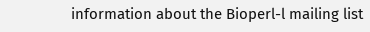information about the Bioperl-l mailing list